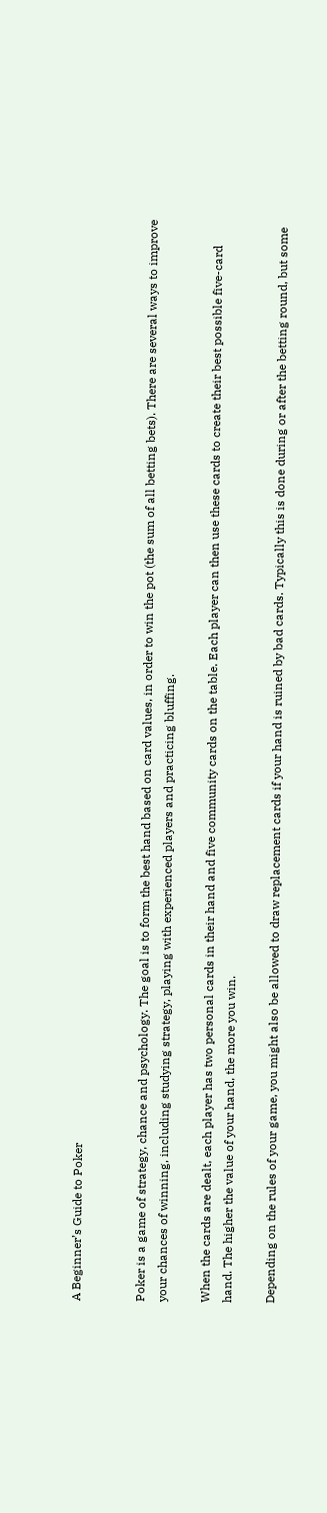A Beginner’s Guide to Poker


Poker is a game of strategy, chance and psychology. The goal is to form the best hand based on card values, in order to win the pot (the sum of all betting bets). There are several ways to improve your chances of winning, including studying strategy, playing with experienced players and practicing bluffing.

When the cards are dealt, each player has two personal cards in their hand and five community cards on the table. Each player can then use these cards to create their best possible five-card hand. The higher the value of your hand, the more you win.

Depending on the rules of your game, you might also be allowed to draw replacement cards if your hand is ruined by bad cards. Typically this is done during or after the betting round, but some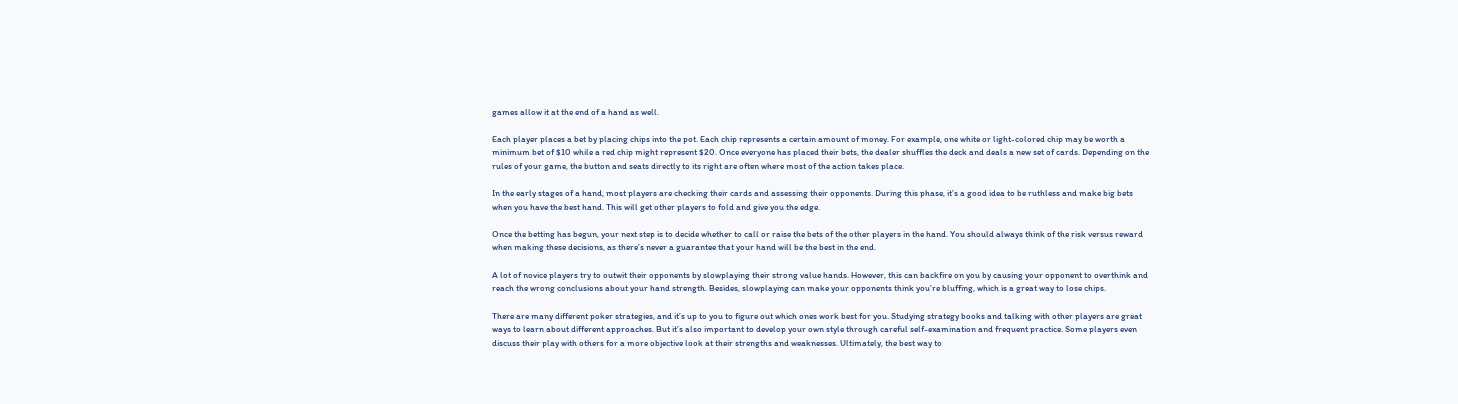games allow it at the end of a hand as well.

Each player places a bet by placing chips into the pot. Each chip represents a certain amount of money. For example, one white or light-colored chip may be worth a minimum bet of $10 while a red chip might represent $20. Once everyone has placed their bets, the dealer shuffles the deck and deals a new set of cards. Depending on the rules of your game, the button and seats directly to its right are often where most of the action takes place.

In the early stages of a hand, most players are checking their cards and assessing their opponents. During this phase, it’s a good idea to be ruthless and make big bets when you have the best hand. This will get other players to fold and give you the edge.

Once the betting has begun, your next step is to decide whether to call or raise the bets of the other players in the hand. You should always think of the risk versus reward when making these decisions, as there’s never a guarantee that your hand will be the best in the end.

A lot of novice players try to outwit their opponents by slowplaying their strong value hands. However, this can backfire on you by causing your opponent to overthink and reach the wrong conclusions about your hand strength. Besides, slowplaying can make your opponents think you’re bluffing, which is a great way to lose chips.

There are many different poker strategies, and it’s up to you to figure out which ones work best for you. Studying strategy books and talking with other players are great ways to learn about different approaches. But it’s also important to develop your own style through careful self-examination and frequent practice. Some players even discuss their play with others for a more objective look at their strengths and weaknesses. Ultimately, the best way to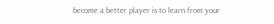become a better player is to learn from your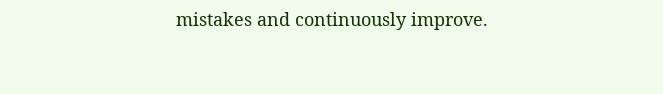mistakes and continuously improve.